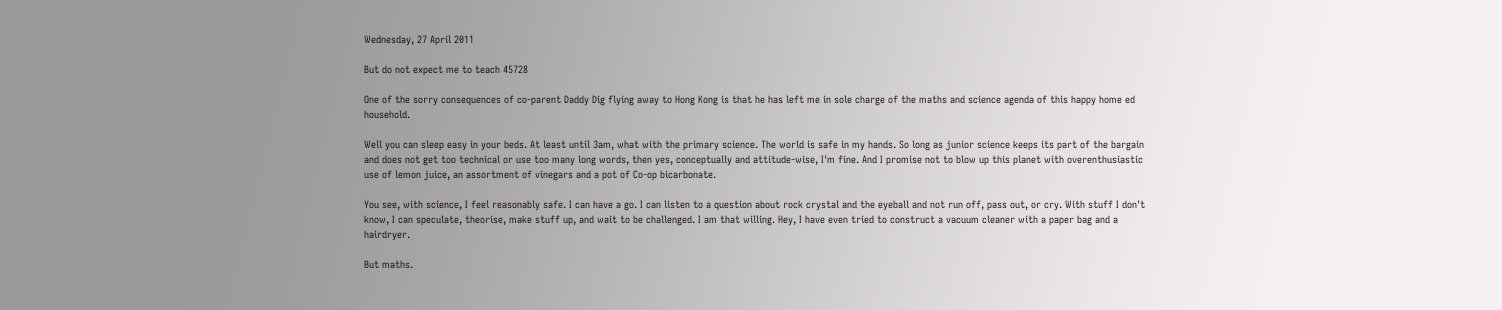Wednesday, 27 April 2011

But do not expect me to teach 45728

One of the sorry consequences of co-parent Daddy Dig flying away to Hong Kong is that he has left me in sole charge of the maths and science agenda of this happy home ed household.

Well you can sleep easy in your beds. At least until 3am, what with the primary science. The world is safe in my hands. So long as junior science keeps its part of the bargain and does not get too technical or use too many long words, then yes, conceptually and attitude-wise, I'm fine. And I promise not to blow up this planet with overenthusiastic use of lemon juice, an assortment of vinegars and a pot of Co-op bicarbonate.

You see, with science, I feel reasonably safe. I can have a go. I can listen to a question about rock crystal and the eyeball and not run off, pass out, or cry. With stuff I don't know, I can speculate, theorise, make stuff up, and wait to be challenged. I am that willing. Hey, I have even tried to construct a vacuum cleaner with a paper bag and a hairdryer.

But maths.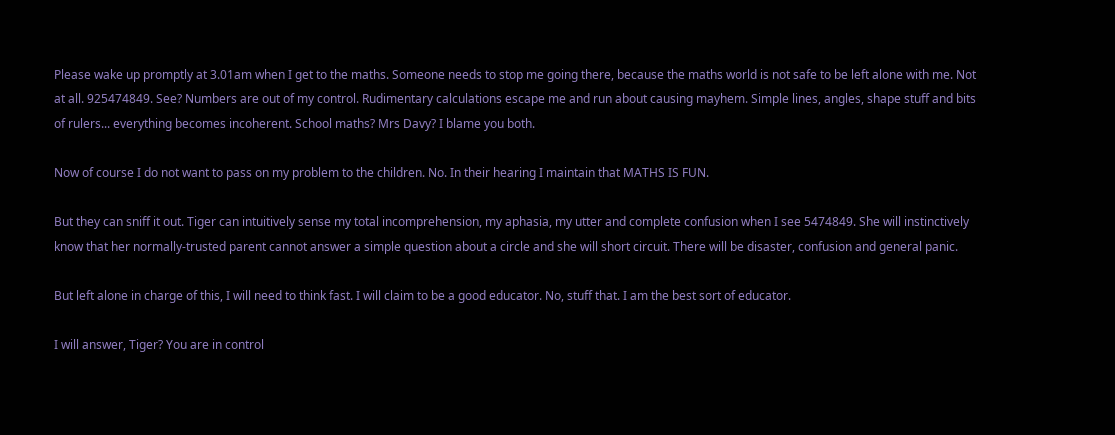Please wake up promptly at 3.01am when I get to the maths. Someone needs to stop me going there, because the maths world is not safe to be left alone with me. Not at all. 925474849. See? Numbers are out of my control. Rudimentary calculations escape me and run about causing mayhem. Simple lines, angles, shape stuff and bits of rulers... everything becomes incoherent. School maths? Mrs Davy? I blame you both.

Now of course I do not want to pass on my problem to the children. No. In their hearing I maintain that MATHS IS FUN.

But they can sniff it out. Tiger can intuitively sense my total incomprehension, my aphasia, my utter and complete confusion when I see 5474849. She will instinctively know that her normally-trusted parent cannot answer a simple question about a circle and she will short circuit. There will be disaster, confusion and general panic.

But left alone in charge of this, I will need to think fast. I will claim to be a good educator. No, stuff that. I am the best sort of educator.

I will answer, Tiger? You are in control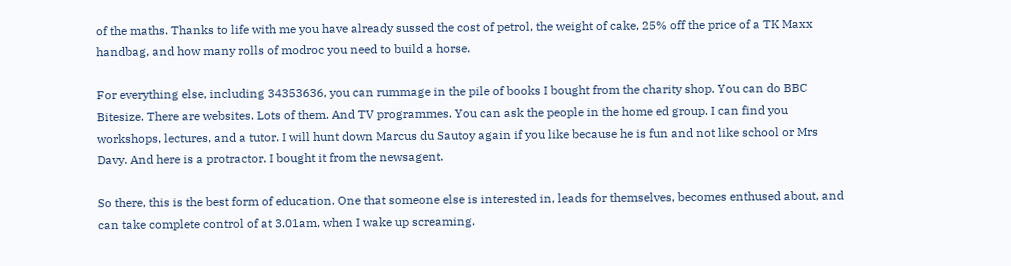of the maths. Thanks to life with me you have already sussed the cost of petrol, the weight of cake, 25% off the price of a TK Maxx handbag, and how many rolls of modroc you need to build a horse.

For everything else, including 34353636, you can rummage in the pile of books I bought from the charity shop. You can do BBC Bitesize. There are websites. Lots of them. And TV programmes. You can ask the people in the home ed group. I can find you workshops, lectures, and a tutor. I will hunt down Marcus du Sautoy again if you like because he is fun and not like school or Mrs Davy. And here is a protractor. I bought it from the newsagent.

So there, this is the best form of education. One that someone else is interested in, leads for themselves, becomes enthused about, and can take complete control of at 3.01am, when I wake up screaming.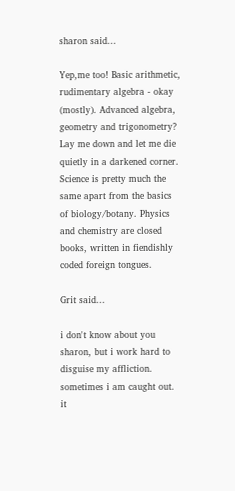sharon said...

Yep,me too! Basic arithmetic, rudimentary algebra - okay (mostly). Advanced algebra, geometry and trigonometry? Lay me down and let me die quietly in a darkened corner. Science is pretty much the same apart from the basics of biology/botany. Physics and chemistry are closed books, written in fiendishly coded foreign tongues.

Grit said...

i don't know about you sharon, but i work hard to disguise my affliction. sometimes i am caught out. it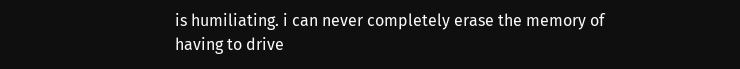is humiliating. i can never completely erase the memory of having to drive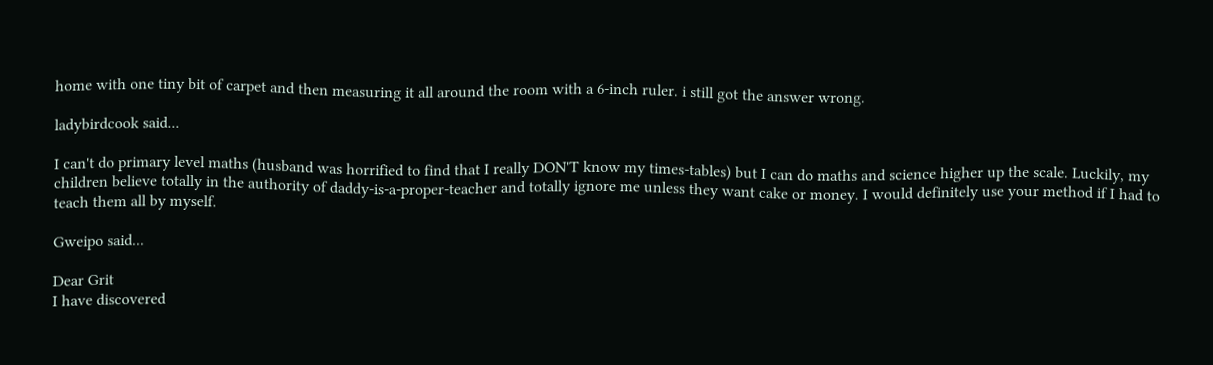home with one tiny bit of carpet and then measuring it all around the room with a 6-inch ruler. i still got the answer wrong.

ladybirdcook said...

I can't do primary level maths (husband was horrified to find that I really DON'T know my times-tables) but I can do maths and science higher up the scale. Luckily, my children believe totally in the authority of daddy-is-a-proper-teacher and totally ignore me unless they want cake or money. I would definitely use your method if I had to teach them all by myself.

Gweipo said...

Dear Grit
I have discovered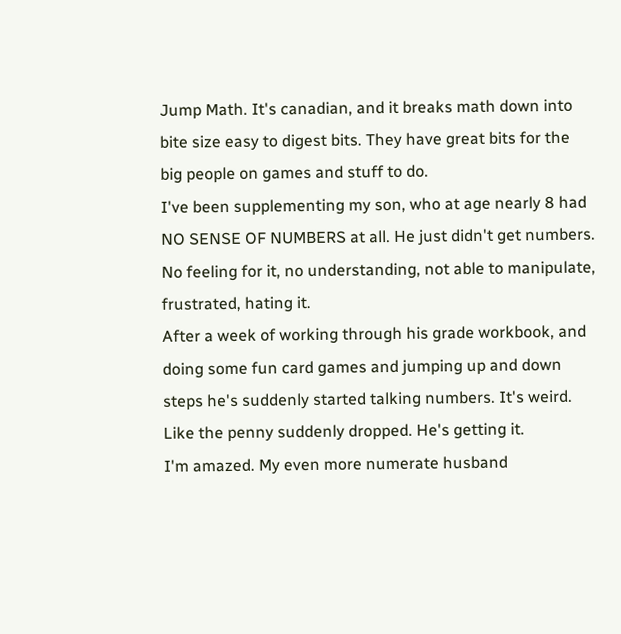Jump Math. It's canadian, and it breaks math down into bite size easy to digest bits. They have great bits for the big people on games and stuff to do.
I've been supplementing my son, who at age nearly 8 had NO SENSE OF NUMBERS at all. He just didn't get numbers. No feeling for it, no understanding, not able to manipulate, frustrated, hating it.
After a week of working through his grade workbook, and doing some fun card games and jumping up and down steps he's suddenly started talking numbers. It's weird. Like the penny suddenly dropped. He's getting it.
I'm amazed. My even more numerate husband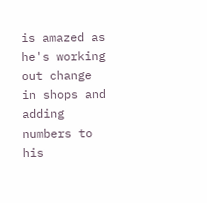is amazed as he's working out change in shops and adding numbers to his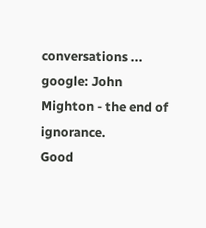conversations ...
google: John Mighton - the end of ignorance.
Good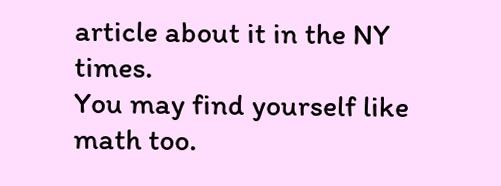article about it in the NY times.
You may find yourself like math too.